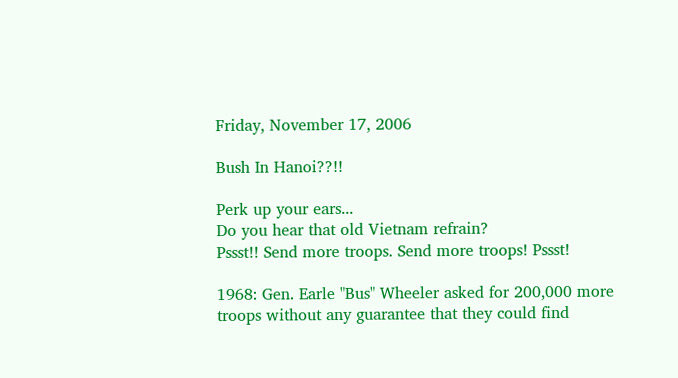Friday, November 17, 2006

Bush In Hanoi??!!

Perk up your ears...
Do you hear that old Vietnam refrain?
Pssst!! Send more troops. Send more troops! Pssst!

1968: Gen. Earle "Bus" Wheeler asked for 200,000 more troops without any guarantee that they could find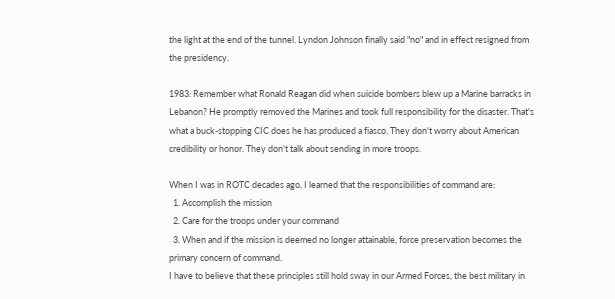the light at the end of the tunnel. Lyndon Johnson finally said "no" and in effect resigned from the presidency.

1983: Remember what Ronald Reagan did when suicide bombers blew up a Marine barracks in Lebanon? He promptly removed the Marines and took full responsibility for the disaster. That's what a buck-stopping CIC does he has produced a fiasco. They don't worry about American credibility or honor. They don't talk about sending in more troops.

When I was in ROTC decades ago, I learned that the responsibilities of command are:
  1. Accomplish the mission
  2. Care for the troops under your command
  3. When and if the mission is deemed no longer attainable, force preservation becomes the primary concern of command.
I have to believe that these principles still hold sway in our Armed Forces, the best military in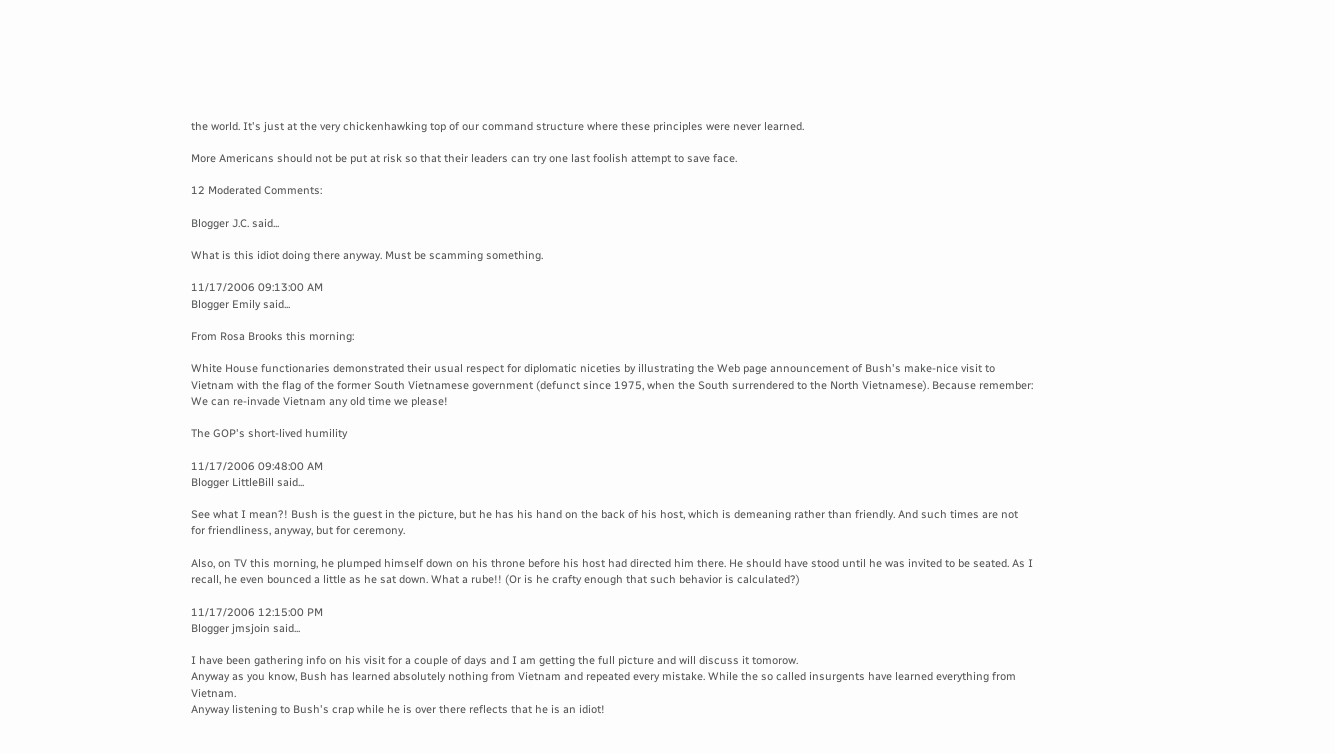the world. It's just at the very chickenhawking top of our command structure where these principles were never learned.

More Americans should not be put at risk so that their leaders can try one last foolish attempt to save face.

12 Moderated Comments:

Blogger J.C. said...

What is this idiot doing there anyway. Must be scamming something.

11/17/2006 09:13:00 AM
Blogger Emily said...

From Rosa Brooks this morning:

White House functionaries demonstrated their usual respect for diplomatic niceties by illustrating the Web page announcement of Bush's make-nice visit to Vietnam with the flag of the former South Vietnamese government (defunct since 1975, when the South surrendered to the North Vietnamese). Because remember: We can re-invade Vietnam any old time we please!

The GOP's short-lived humility

11/17/2006 09:48:00 AM
Blogger LittleBill said...

See what I mean?! Bush is the guest in the picture, but he has his hand on the back of his host, which is demeaning rather than friendly. And such times are not for friendliness, anyway, but for ceremony.

Also, on TV this morning, he plumped himself down on his throne before his host had directed him there. He should have stood until he was invited to be seated. As I recall, he even bounced a little as he sat down. What a rube!! (Or is he crafty enough that such behavior is calculated?)

11/17/2006 12:15:00 PM
Blogger jmsjoin said...

I have been gathering info on his visit for a couple of days and I am getting the full picture and will discuss it tomorow.
Anyway as you know, Bush has learned absolutely nothing from Vietnam and repeated every mistake. While the so called insurgents have learned everything from Vietnam.
Anyway listening to Bush's crap while he is over there reflects that he is an idiot!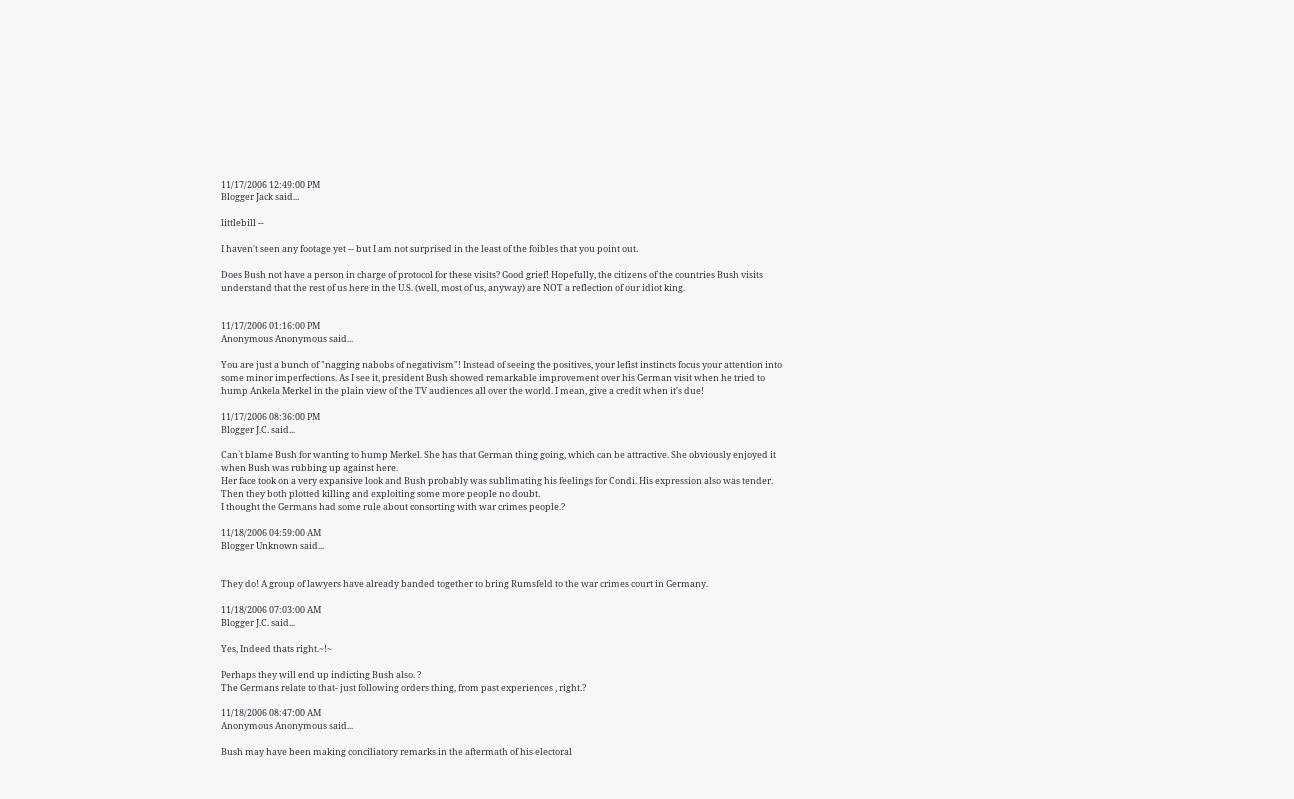11/17/2006 12:49:00 PM
Blogger Jack said...

littlebill --

I haven't seen any footage yet -- but I am not surprised in the least of the foibles that you point out.

Does Bush not have a person in charge of protocol for these visits? Good grief! Hopefully, the citizens of the countries Bush visits understand that the rest of us here in the U.S. (well, most of us, anyway) are NOT a reflection of our idiot king.


11/17/2006 01:16:00 PM
Anonymous Anonymous said...

You are just a bunch of "nagging nabobs of negativism"! Instead of seeing the positives, your lefist instincts focus your attention into some minor imperfections. As I see it, president Bush showed remarkable improvement over his German visit when he tried to hump Ankela Merkel in the plain view of the TV audiences all over the world. I mean, give a credit when it's due!

11/17/2006 08:36:00 PM
Blogger J.C. said...

Can`t blame Bush for wanting to hump Merkel. She has that German thing going, which can be attractive. She obviously enjoyed it when Bush was rubbing up against here.
Her face took on a very expansive look and Bush probably was sublimating his feelings for Condi. His expression also was tender.
Then they both plotted killing and exploiting some more people no doubt.
I thought the Germans had some rule about consorting with war crimes people.?

11/18/2006 04:59:00 AM
Blogger Unknown said...


They do! A group of lawyers have already banded together to bring Rumsfeld to the war crimes court in Germany.

11/18/2006 07:03:00 AM
Blogger J.C. said...

Yes, Indeed thats right.~!~

Perhaps they will end up indicting Bush also. ?
The Germans relate to that- just following orders thing, from past experiences , right.?

11/18/2006 08:47:00 AM
Anonymous Anonymous said...

Bush may have been making conciliatory remarks in the aftermath of his electoral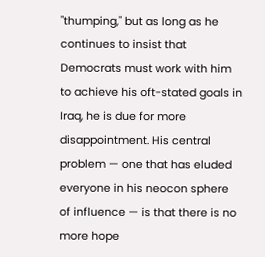"thumping," but as long as he continues to insist that Democrats must work with him to achieve his oft-stated goals in Iraq, he is due for more disappointment. His central problem — one that has eluded everyone in his neocon sphere of influence — is that there is no more hope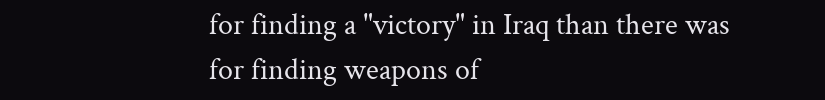for finding a "victory" in Iraq than there was for finding weapons of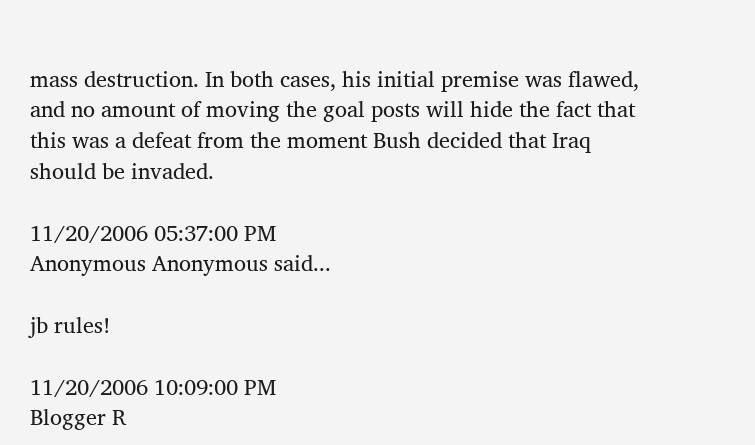mass destruction. In both cases, his initial premise was flawed, and no amount of moving the goal posts will hide the fact that this was a defeat from the moment Bush decided that Iraq should be invaded.

11/20/2006 05:37:00 PM
Anonymous Anonymous said...

jb rules!

11/20/2006 10:09:00 PM
Blogger R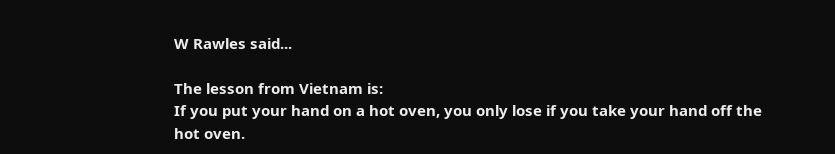W Rawles said...

The lesson from Vietnam is:
If you put your hand on a hot oven, you only lose if you take your hand off the hot oven.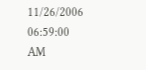11/26/2006 06:59:00 AM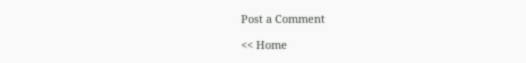Post a Comment

<< Home